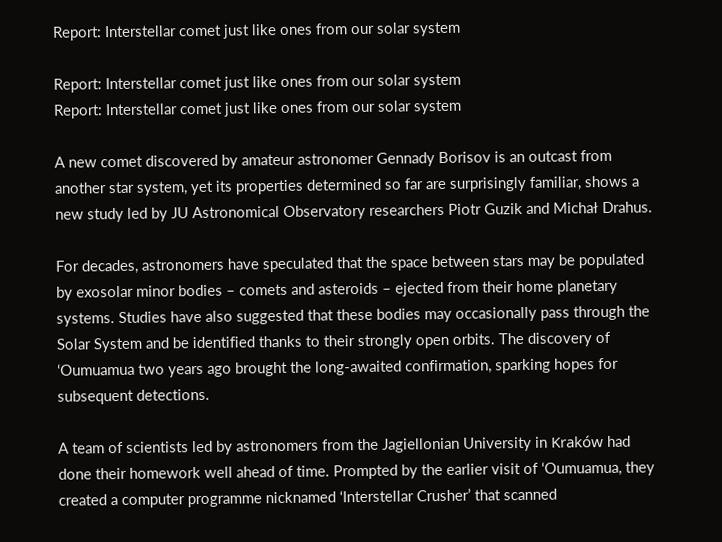Report: Interstellar comet just like ones from our solar system

Report: Interstellar comet just like ones from our solar system
Report: Interstellar comet just like ones from our solar system

A new comet discovered by amateur astronomer Gennady Borisov is an outcast from another star system, yet its properties determined so far are surprisingly familiar, shows a new study led by JU Astronomical Observatory researchers Piotr Guzik and Michał Drahus.

For decades, astronomers have speculated that the space between stars may be populated by exosolar minor bodies – comets and asteroids – ejected from their home planetary systems. Studies have also suggested that these bodies may occasionally pass through the Solar System and be identified thanks to their strongly open orbits. The discovery of ‘Oumuamua two years ago brought the long-awaited confirmation, sparking hopes for subsequent detections.

A team of scientists led by astronomers from the Jagiellonian University in Kraków had done their homework well ahead of time. Prompted by the earlier visit of ‘Oumuamua, they created a computer programme nicknamed ‘Interstellar Crusher’ that scanned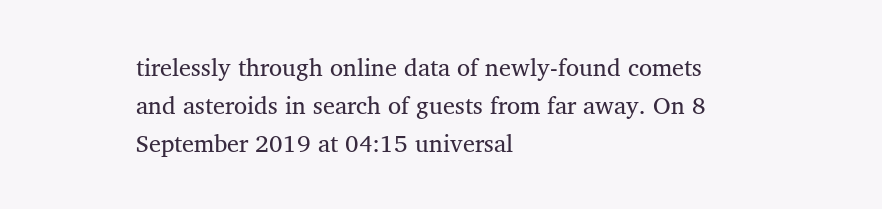tirelessly through online data of newly-found comets and asteroids in search of guests from far away. On 8 September 2019 at 04:15 universal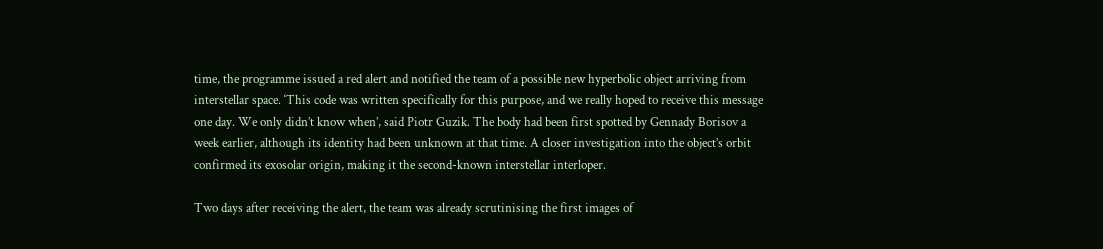time, the programme issued a red alert and notified the team of a possible new hyperbolic object arriving from interstellar space. ‘This code was written specifically for this purpose, and we really hoped to receive this message one day. We only didn’t know when’, said Piotr Guzik. The body had been first spotted by Gennady Borisov a week earlier, although its identity had been unknown at that time. A closer investigation into the object’s orbit confirmed its exosolar origin, making it the second-known interstellar interloper.

Two days after receiving the alert, the team was already scrutinising the first images of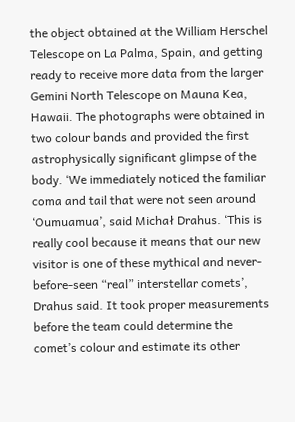the object obtained at the William Herschel Telescope on La Palma, Spain, and getting ready to receive more data from the larger Gemini North Telescope on Mauna Kea, Hawaii. The photographs were obtained in two colour bands and provided the first astrophysically significant glimpse of the body. ‘We immediately noticed the familiar coma and tail that were not seen around ‘Oumuamua’, said Michał Drahus. ‘This is really cool because it means that our new visitor is one of these mythical and never-before-seen “real” interstellar comets’, Drahus said. It took proper measurements before the team could determine the comet’s colour and estimate its other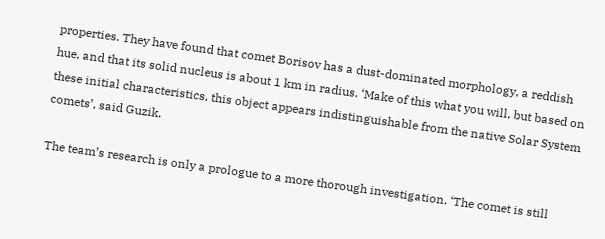properties. They have found that comet Borisov has a dust-dominated morphology, a reddish hue, and that its solid nucleus is about 1 km in radius. ‘Make of this what you will, but based on these initial characteristics, this object appears indistinguishable from the native Solar System comets’, said Guzik.

The team’s research is only a prologue to a more thorough investigation. ‘The comet is still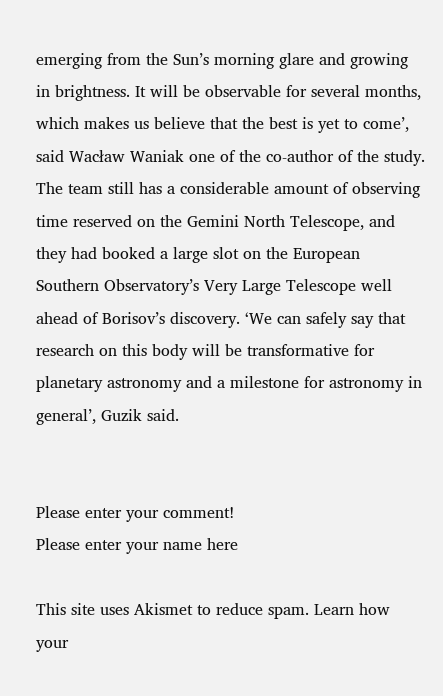emerging from the Sun’s morning glare and growing in brightness. It will be observable for several months, which makes us believe that the best is yet to come’, said Wacław Waniak one of the co-author of the study. The team still has a considerable amount of observing time reserved on the Gemini North Telescope, and they had booked a large slot on the European Southern Observatory’s Very Large Telescope well ahead of Borisov’s discovery. ‘We can safely say that research on this body will be transformative for planetary astronomy and a milestone for astronomy in general’, Guzik said.


Please enter your comment!
Please enter your name here

This site uses Akismet to reduce spam. Learn how your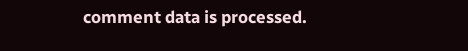comment data is processed.